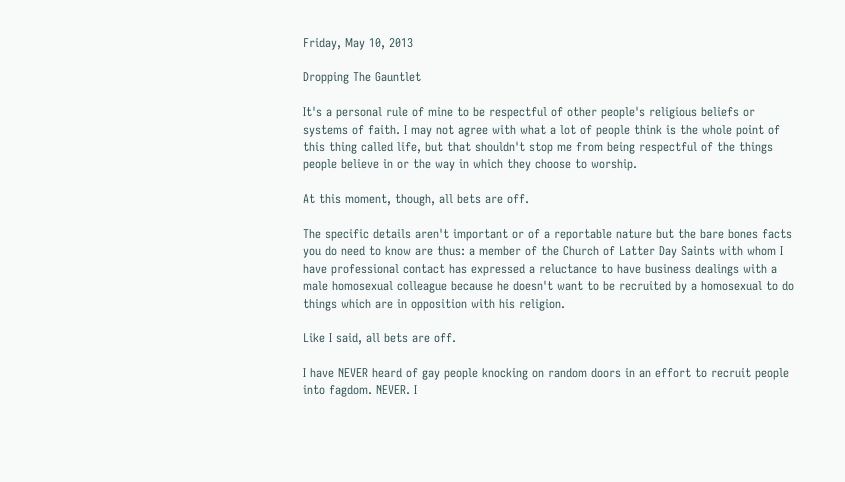Friday, May 10, 2013

Dropping The Gauntlet

It's a personal rule of mine to be respectful of other people's religious beliefs or systems of faith. I may not agree with what a lot of people think is the whole point of this thing called life, but that shouldn't stop me from being respectful of the things people believe in or the way in which they choose to worship.

At this moment, though, all bets are off.

The specific details aren't important or of a reportable nature but the bare bones facts you do need to know are thus: a member of the Church of Latter Day Saints with whom I have professional contact has expressed a reluctance to have business dealings with a male homosexual colleague because he doesn't want to be recruited by a homosexual to do things which are in opposition with his religion.

Like I said, all bets are off.

I have NEVER heard of gay people knocking on random doors in an effort to recruit people into fagdom. NEVER. I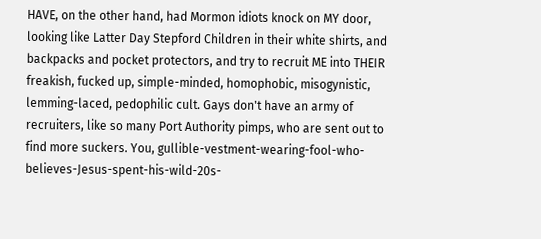HAVE, on the other hand, had Mormon idiots knock on MY door, looking like Latter Day Stepford Children in their white shirts, and backpacks and pocket protectors, and try to recruit ME into THEIR freakish, fucked up, simple-minded, homophobic, misogynistic, lemming-laced, pedophilic cult. Gays don't have an army of recruiters, like so many Port Authority pimps, who are sent out to find more suckers. You, gullible-vestment-wearing-fool-who-believes-Jesus-spent-his-wild-20s-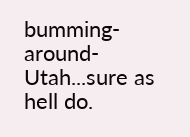bumming-around-Utah...sure as hell do.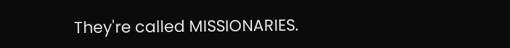They're called MISSIONARIES.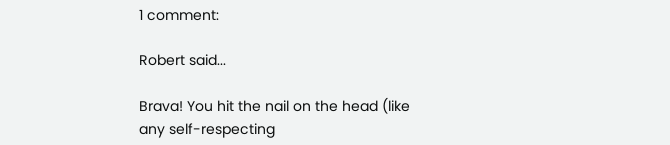1 comment:

Robert said...

Brava! You hit the nail on the head (like any self-respecting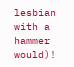lesbian with a hammer would)!